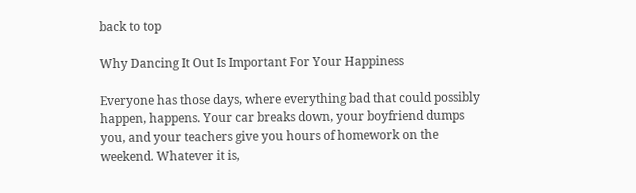back to top

Why Dancing It Out Is Important For Your Happiness

Everyone has those days, where everything bad that could possibly happen, happens. Your car breaks down, your boyfriend dumps you, and your teachers give you hours of homework on the weekend. Whatever it is,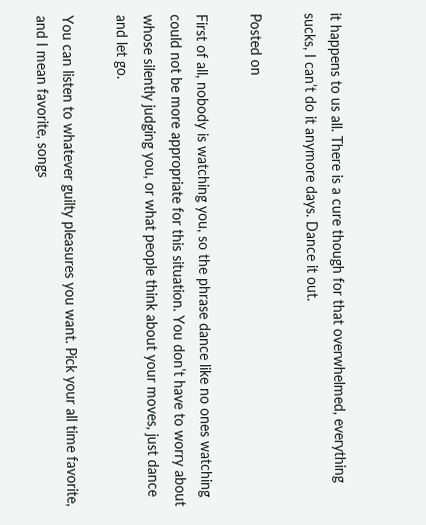it happens to us all. There is a cure though for that overwhelmed, everything sucks, I can’t do it anymore days. Dance it out.

Posted on

First of all, nobody is watching you, so the phrase dance like no ones watching could not be more appropriate for this situation. You don’t have to worry about whose silently judging you, or what people think about your moves, just dance and let go.

You can listen to whatever guilty pleasures you want. Pick your all time favorite, and I mean favorite, songs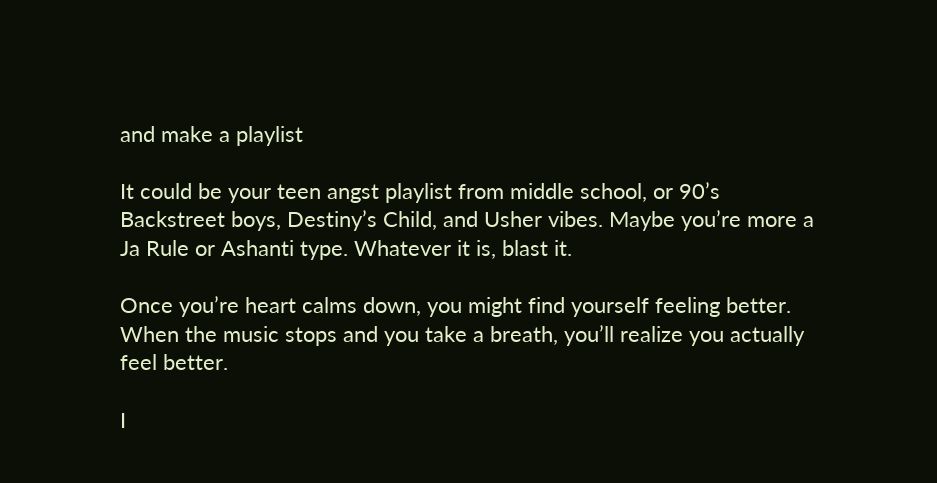and make a playlist

It could be your teen angst playlist from middle school, or 90’s Backstreet boys, Destiny’s Child, and Usher vibes. Maybe you’re more a Ja Rule or Ashanti type. Whatever it is, blast it.

Once you’re heart calms down, you might find yourself feeling better. When the music stops and you take a breath, you’ll realize you actually feel better.

I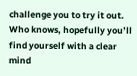challenge you to try it out. Who knows, hopefully you’ll find yourself with a clear mind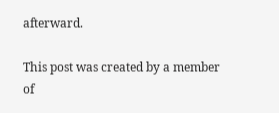afterward.

This post was created by a member of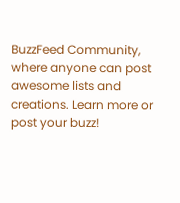BuzzFeed Community, where anyone can post awesome lists and creations. Learn more or post your buzz!